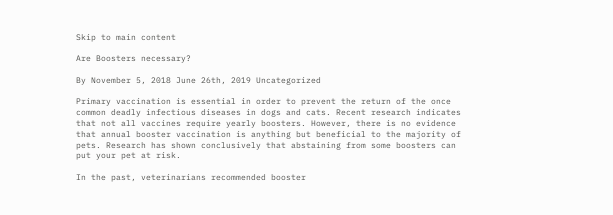Skip to main content

Are Boosters necessary?

By November 5, 2018 June 26th, 2019 Uncategorized

Primary vaccination is essential in order to prevent the return of the once common deadly infectious diseases in dogs and cats. Recent research indicates that not all vaccines require yearly boosters. However, there is no evidence that annual booster vaccination is anything but beneficial to the majority of pets. Research has shown conclusively that abstaining from some boosters can put your pet at risk.

In the past, veterinarians recommended booster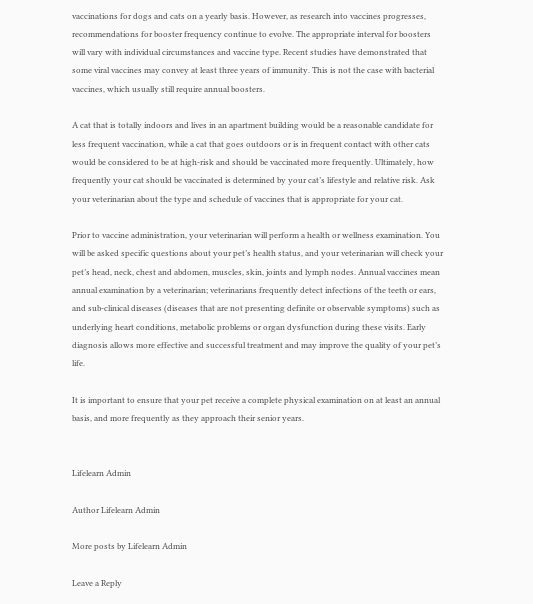vaccinations for dogs and cats on a yearly basis. However, as research into vaccines progresses, recommendations for booster frequency continue to evolve. The appropriate interval for boosters will vary with individual circumstances and vaccine type. Recent studies have demonstrated that some viral vaccines may convey at least three years of immunity. This is not the case with bacterial vaccines, which usually still require annual boosters.

A cat that is totally indoors and lives in an apartment building would be a reasonable candidate for less frequent vaccination, while a cat that goes outdoors or is in frequent contact with other cats would be considered to be at high-risk and should be vaccinated more frequently. Ultimately, how frequently your cat should be vaccinated is determined by your cat’s lifestyle and relative risk. Ask your veterinarian about the type and schedule of vaccines that is appropriate for your cat.

Prior to vaccine administration, your veterinarian will perform a health or wellness examination. You will be asked specific questions about your pet’s health status, and your veterinarian will check your pet’s head, neck, chest and abdomen, muscles, skin, joints and lymph nodes. Annual vaccines mean annual examination by a veterinarian; veterinarians frequently detect infections of the teeth or ears, and sub-clinical diseases (diseases that are not presenting definite or observable symptoms) such as underlying heart conditions, metabolic problems or organ dysfunction during these visits. Early diagnosis allows more effective and successful treatment and may improve the quality of your pet’s life.

It is important to ensure that your pet receive a complete physical examination on at least an annual basis, and more frequently as they approach their senior years.


Lifelearn Admin

Author Lifelearn Admin

More posts by Lifelearn Admin

Leave a Reply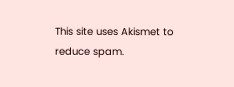This site uses Akismet to reduce spam.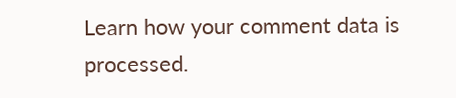Learn how your comment data is processed.